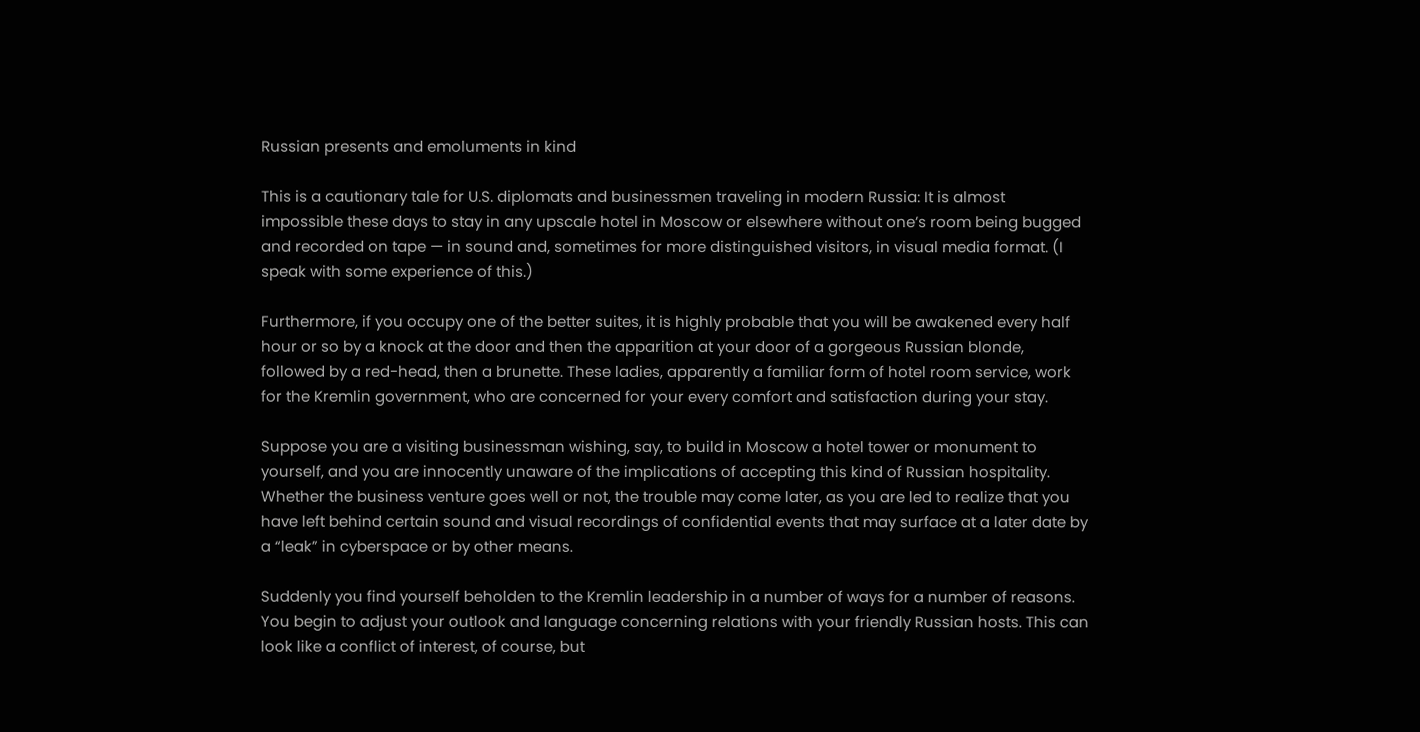Russian presents and emoluments in kind

This is a cautionary tale for U.S. diplomats and businessmen traveling in modern Russia: It is almost impossible these days to stay in any upscale hotel in Moscow or elsewhere without one’s room being bugged and recorded on tape — in sound and, sometimes for more distinguished visitors, in visual media format. (I speak with some experience of this.)

Furthermore, if you occupy one of the better suites, it is highly probable that you will be awakened every half hour or so by a knock at the door and then the apparition at your door of a gorgeous Russian blonde, followed by a red-head, then a brunette. These ladies, apparently a familiar form of hotel room service, work for the Kremlin government, who are concerned for your every comfort and satisfaction during your stay.

Suppose you are a visiting businessman wishing, say, to build in Moscow a hotel tower or monument to yourself, and you are innocently unaware of the implications of accepting this kind of Russian hospitality. Whether the business venture goes well or not, the trouble may come later, as you are led to realize that you have left behind certain sound and visual recordings of confidential events that may surface at a later date by a “leak” in cyberspace or by other means.

Suddenly you find yourself beholden to the Kremlin leadership in a number of ways for a number of reasons. You begin to adjust your outlook and language concerning relations with your friendly Russian hosts. This can look like a conflict of interest, of course, but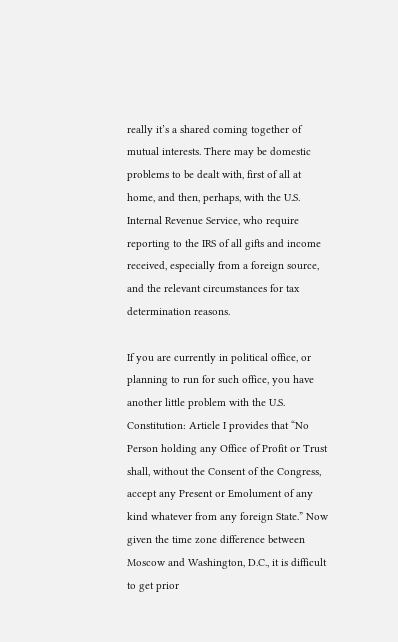really it’s a shared coming together of mutual interests. There may be domestic problems to be dealt with, first of all at home, and then, perhaps, with the U.S. Internal Revenue Service, who require reporting to the IRS of all gifts and income received, especially from a foreign source, and the relevant circumstances for tax determination reasons.

If you are currently in political office, or planning to run for such office, you have another little problem with the U.S. Constitution: Article I provides that “No Person holding any Office of Profit or Trust shall, without the Consent of the Congress, accept any Present or Emolument of any kind whatever from any foreign State.” Now given the time zone difference between Moscow and Washington, D.C., it is difficult to get prior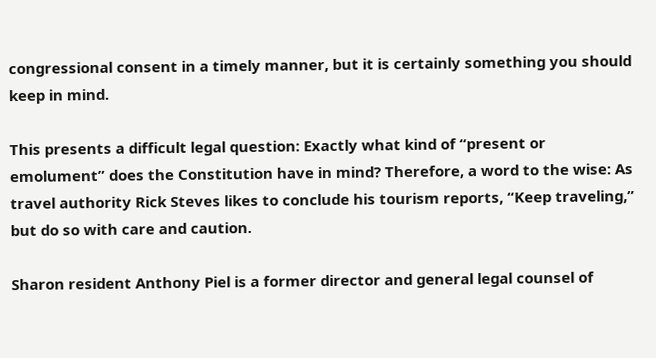congressional consent in a timely manner, but it is certainly something you should keep in mind.

This presents a difficult legal question: Exactly what kind of “present or emolument” does the Constitution have in mind? Therefore, a word to the wise: As travel authority Rick Steves likes to conclude his tourism reports, “Keep traveling,” but do so with care and caution.

Sharon resident Anthony Piel is a former director and general legal counsel of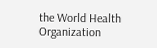the World Health Organization